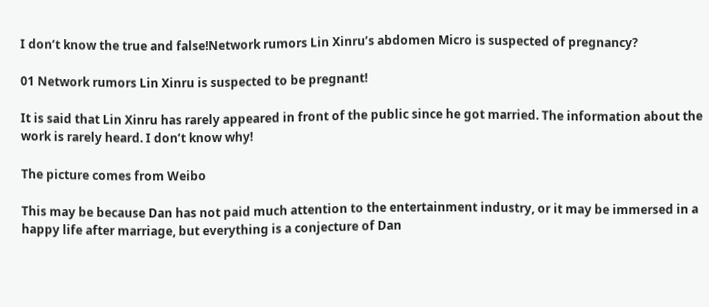I don’t know the true and false!Network rumors Lin Xinru’s abdomen Micro is suspected of pregnancy?

01 Network rumors Lin Xinru is suspected to be pregnant!

It is said that Lin Xinru has rarely appeared in front of the public since he got married. The information about the work is rarely heard. I don’t know why!

The picture comes from Weibo

This may be because Dan has not paid much attention to the entertainment industry, or it may be immersed in a happy life after marriage, but everything is a conjecture of Dan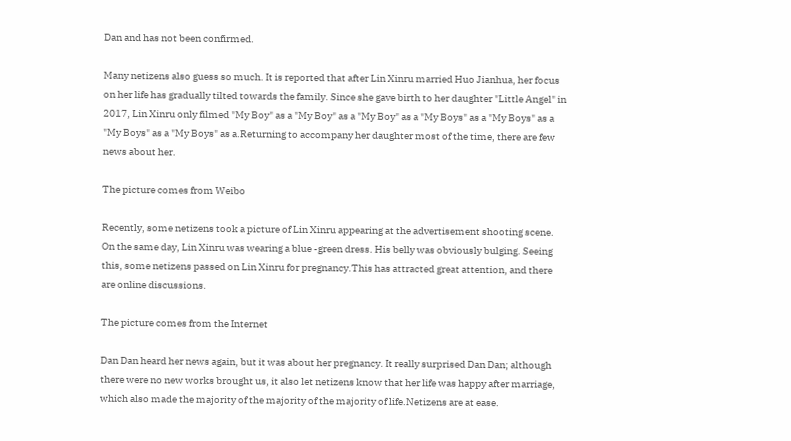Dan and has not been confirmed.

Many netizens also guess so much. It is reported that after Lin Xinru married Huo Jianhua, her focus on her life has gradually tilted towards the family. Since she gave birth to her daughter "Little Angel" in 2017, Lin Xinru only filmed "My Boy" as a "My Boy" as a "My Boy" as a "My Boys" as a "My Boys" as a "My Boys" as a "My Boys" as a.Returning to accompany her daughter most of the time, there are few news about her.

The picture comes from Weibo

Recently, some netizens took a picture of Lin Xinru appearing at the advertisement shooting scene. On the same day, Lin Xinru was wearing a blue -green dress. His belly was obviously bulging. Seeing this, some netizens passed on Lin Xinru for pregnancy.This has attracted great attention, and there are online discussions.

The picture comes from the Internet

Dan Dan heard her news again, but it was about her pregnancy. It really surprised Dan Dan; although there were no new works brought us, it also let netizens know that her life was happy after marriage, which also made the majority of the majority of the majority of life.Netizens are at ease.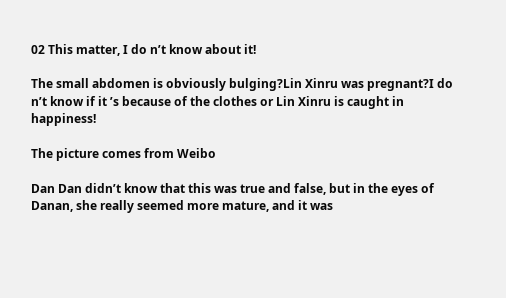02 This matter, I do n’t know about it!

The small abdomen is obviously bulging?Lin Xinru was pregnant?I do n’t know if it ’s because of the clothes or Lin Xinru is caught in happiness!

The picture comes from Weibo

Dan Dan didn’t know that this was true and false, but in the eyes of Danan, she really seemed more mature, and it was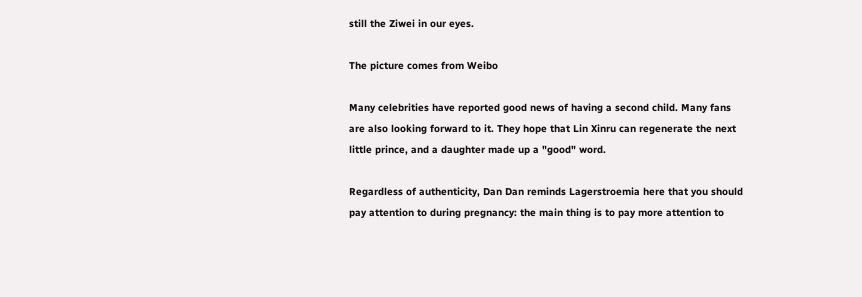still the Ziwei in our eyes.

The picture comes from Weibo

Many celebrities have reported good news of having a second child. Many fans are also looking forward to it. They hope that Lin Xinru can regenerate the next little prince, and a daughter made up a "good" word.

Regardless of authenticity, Dan Dan reminds Lagerstroemia here that you should pay attention to during pregnancy: the main thing is to pay more attention to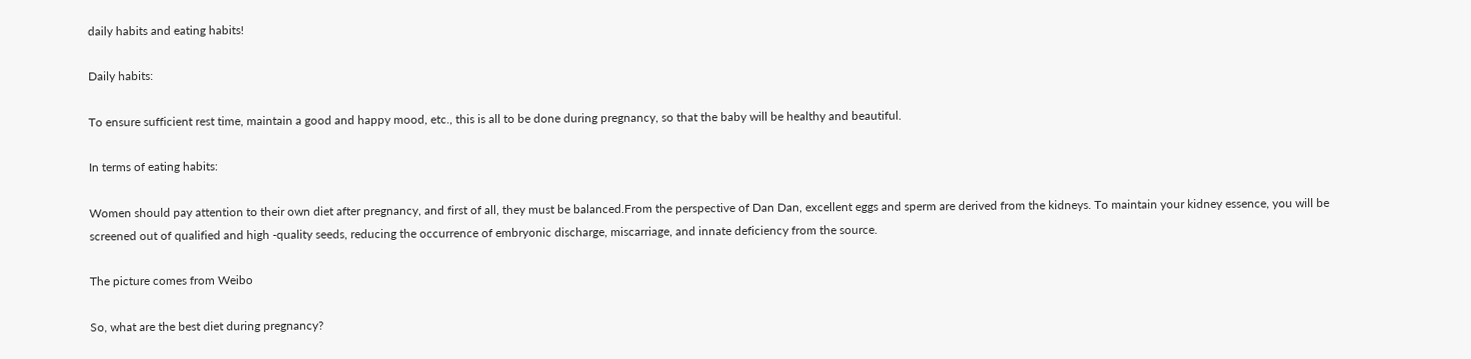daily habits and eating habits!

Daily habits:

To ensure sufficient rest time, maintain a good and happy mood, etc., this is all to be done during pregnancy, so that the baby will be healthy and beautiful.

In terms of eating habits:

Women should pay attention to their own diet after pregnancy, and first of all, they must be balanced.From the perspective of Dan Dan, excellent eggs and sperm are derived from the kidneys. To maintain your kidney essence, you will be screened out of qualified and high -quality seeds, reducing the occurrence of embryonic discharge, miscarriage, and innate deficiency from the source.

The picture comes from Weibo

So, what are the best diet during pregnancy?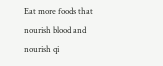Eat more foods that nourish blood and nourish qi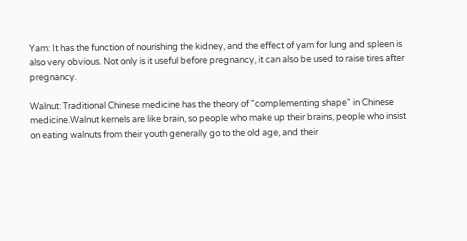Yam: It has the function of nourishing the kidney, and the effect of yam for lung and spleen is also very obvious. Not only is it useful before pregnancy, it can also be used to raise tires after pregnancy.

Walnut: Traditional Chinese medicine has the theory of "complementing shape" in Chinese medicine.Walnut kernels are like brain, so people who make up their brains, people who insist on eating walnuts from their youth generally go to the old age, and their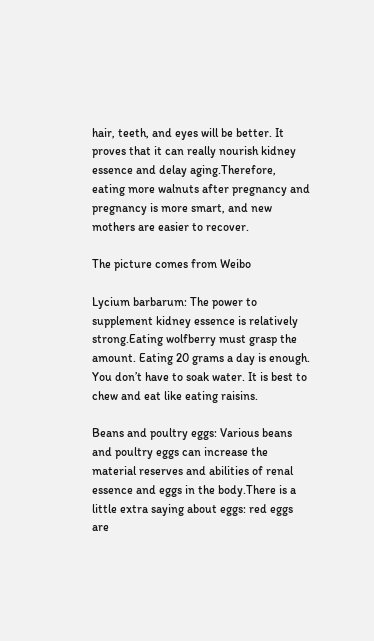hair, teeth, and eyes will be better. It proves that it can really nourish kidney essence and delay aging.Therefore, eating more walnuts after pregnancy and pregnancy is more smart, and new mothers are easier to recover.

The picture comes from Weibo

Lycium barbarum: The power to supplement kidney essence is relatively strong.Eating wolfberry must grasp the amount. Eating 20 grams a day is enough. You don’t have to soak water. It is best to chew and eat like eating raisins.

Beans and poultry eggs: Various beans and poultry eggs can increase the material reserves and abilities of renal essence and eggs in the body.There is a little extra saying about eggs: red eggs are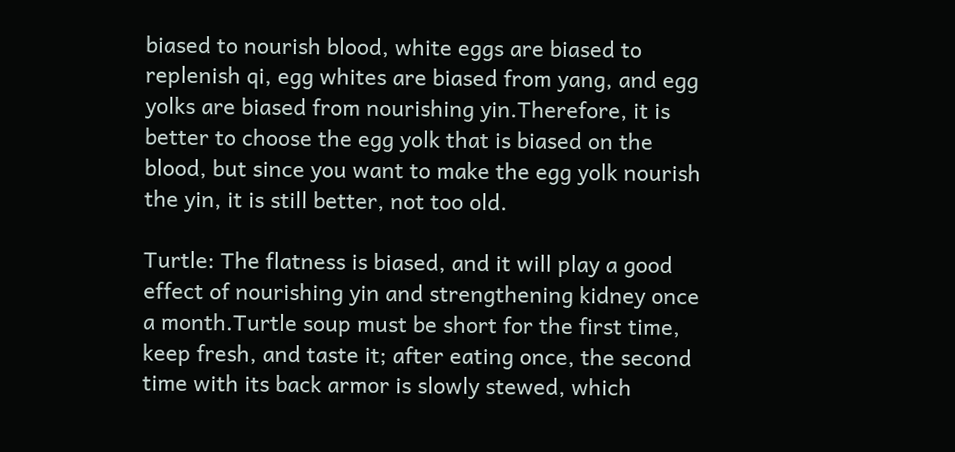biased to nourish blood, white eggs are biased to replenish qi, egg whites are biased from yang, and egg yolks are biased from nourishing yin.Therefore, it is better to choose the egg yolk that is biased on the blood, but since you want to make the egg yolk nourish the yin, it is still better, not too old.

Turtle: The flatness is biased, and it will play a good effect of nourishing yin and strengthening kidney once a month.Turtle soup must be short for the first time, keep fresh, and taste it; after eating once, the second time with its back armor is slowly stewed, which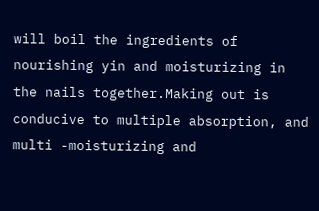will boil the ingredients of nourishing yin and moisturizing in the nails together.Making out is conducive to multiple absorption, and multi -moisturizing and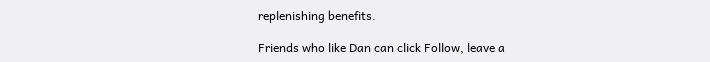replenishing benefits.

Friends who like Dan can click Follow, leave a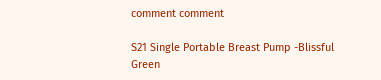comment comment

S21 Single Portable Breast Pump -Blissful Green